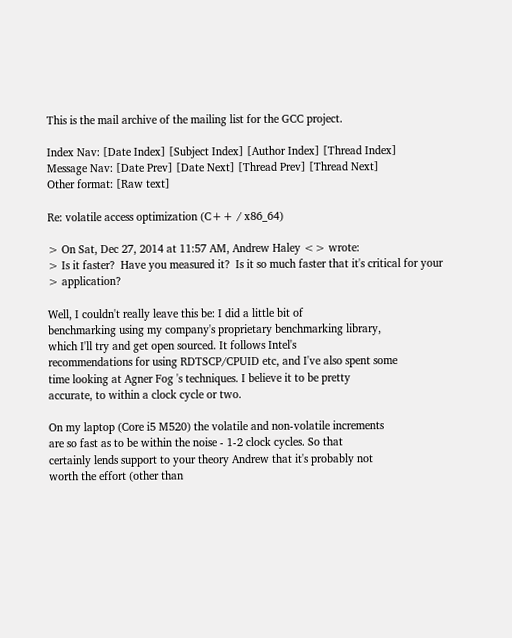This is the mail archive of the mailing list for the GCC project.

Index Nav: [Date Index] [Subject Index] [Author Index] [Thread Index]
Message Nav: [Date Prev] [Date Next] [Thread Prev] [Thread Next]
Other format: [Raw text]

Re: volatile access optimization (C++ / x86_64)

> On Sat, Dec 27, 2014 at 11:57 AM, Andrew Haley <> wrote:
> Is it faster?  Have you measured it?  Is it so much faster that it's critical for your
> application?

Well, I couldn't really leave this be: I did a little bit of
benchmarking using my company's proprietary benchmarking library,
which I'll try and get open sourced. It follows Intel's
recommendations for using RDTSCP/CPUID etc, and I've also spent some
time looking at Agner Fog 's techniques. I believe it to be pretty
accurate, to within a clock cycle or two.

On my laptop (Core i5 M520) the volatile and non-volatile increments
are so fast as to be within the noise - 1-2 clock cycles. So that
certainly lends support to your theory Andrew that it's probably not
worth the effort (other than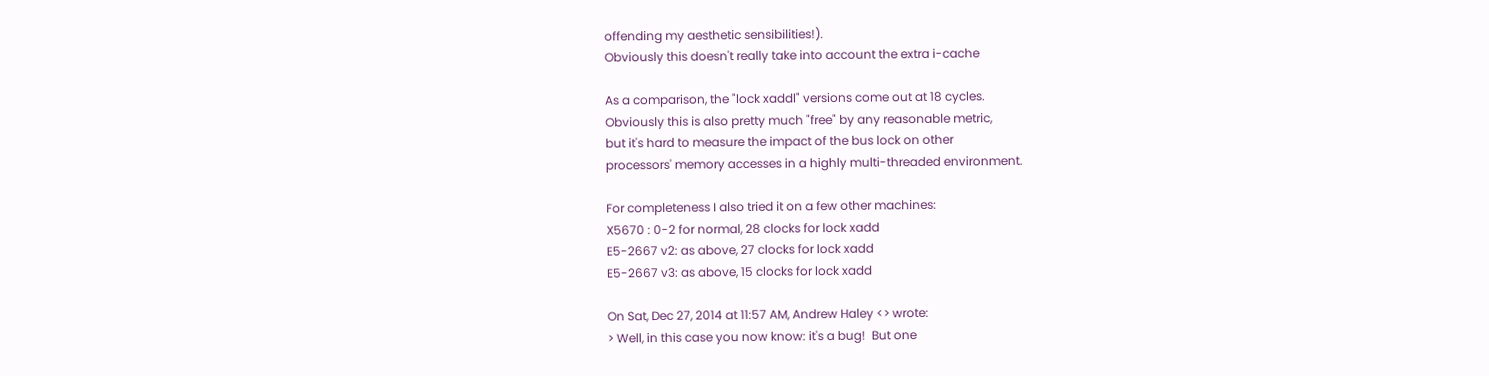offending my aesthetic sensibilities!).
Obviously this doesn't really take into account the extra i-cache

As a comparison, the "lock xaddl" versions come out at 18 cycles.
Obviously this is also pretty much "free" by any reasonable metric,
but it's hard to measure the impact of the bus lock on other
processors' memory accesses in a highly multi-threaded environment.

For completeness I also tried it on a few other machines:
X5670 : 0-2 for normal, 28 clocks for lock xadd
E5-2667 v2: as above, 27 clocks for lock xadd
E5-2667 v3: as above, 15 clocks for lock xadd

On Sat, Dec 27, 2014 at 11:57 AM, Andrew Haley <> wrote:
> Well, in this case you now know: it's a bug!  But one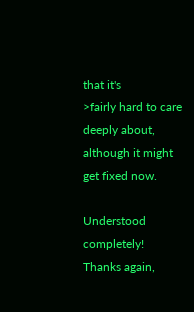that it's
>fairly hard to care deeply about, although it might get fixed now.

Understood completely! Thanks again,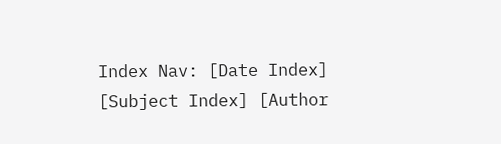Index Nav: [Date Index] [Subject Index] [Author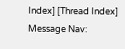Index] [Thread Index]
Message Nav: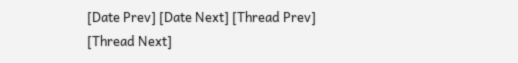[Date Prev] [Date Next] [Thread Prev] [Thread Next]